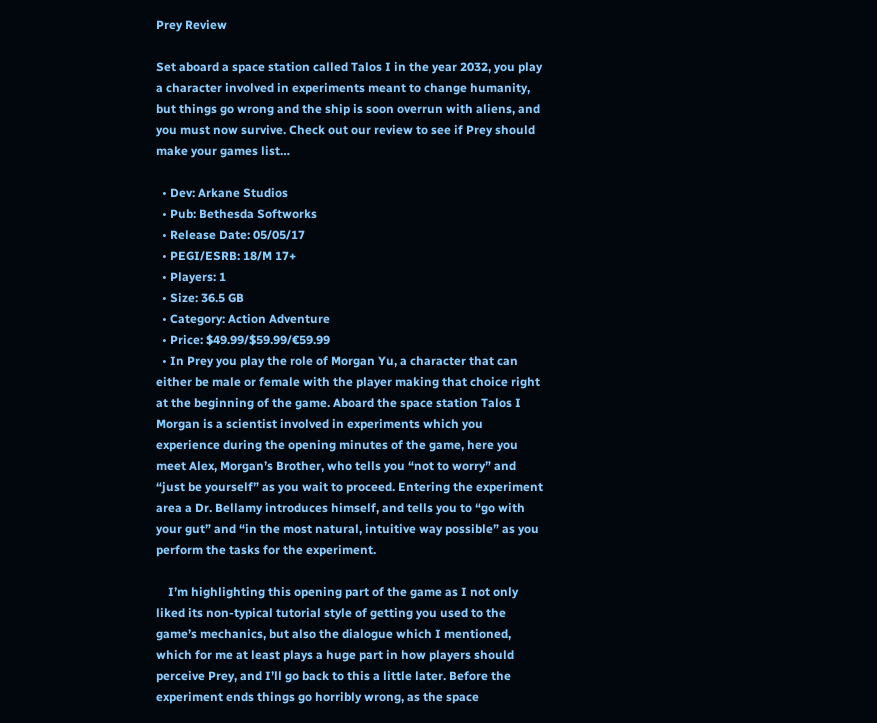Prey Review

Set aboard a space station called Talos I in the year 2032, you play a character involved in experiments meant to change humanity, but things go wrong and the ship is soon overrun with aliens, and you must now survive. Check out our review to see if Prey should make your games list…

  • Dev: Arkane Studios
  • Pub: Bethesda Softworks
  • Release Date: 05/05/17
  • PEGI/ESRB: 18/M 17+
  • Players: 1
  • Size: 36.5 GB
  • Category: Action Adventure
  • Price: $49.99/$59.99/€59.99
  • In Prey you play the role of Morgan Yu, a character that can either be male or female with the player making that choice right at the beginning of the game. Aboard the space station Talos I Morgan is a scientist involved in experiments which you experience during the opening minutes of the game, here you meet Alex, Morgan’s Brother, who tells you “not to worry” and “just be yourself” as you wait to proceed. Entering the experiment area a Dr. Bellamy introduces himself, and tells you to “go with your gut” and “in the most natural, intuitive way possible” as you perform the tasks for the experiment.

    I’m highlighting this opening part of the game as I not only liked its non-typical tutorial style of getting you used to the game’s mechanics, but also the dialogue which I mentioned, which for me at least plays a huge part in how players should perceive Prey, and I’ll go back to this a little later. Before the experiment ends things go horribly wrong, as the space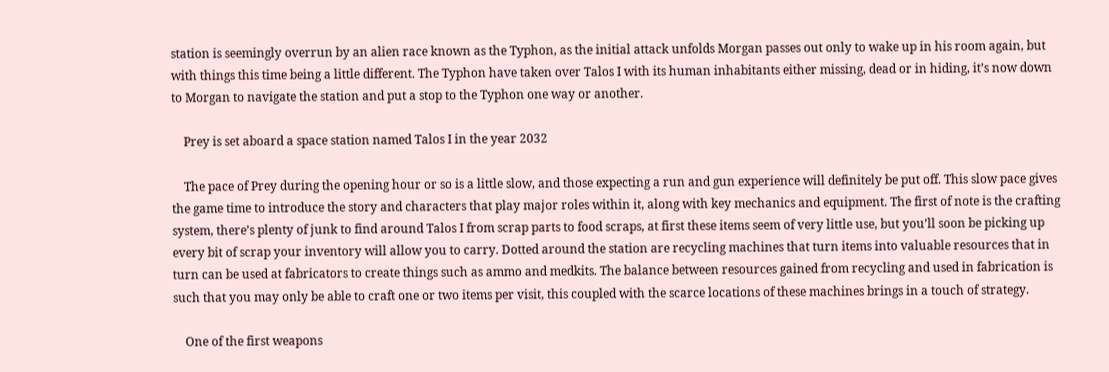station is seemingly overrun by an alien race known as the Typhon, as the initial attack unfolds Morgan passes out only to wake up in his room again, but with things this time being a little different. The Typhon have taken over Talos I with its human inhabitants either missing, dead or in hiding, it’s now down to Morgan to navigate the station and put a stop to the Typhon one way or another.

    Prey is set aboard a space station named Talos I in the year 2032

    The pace of Prey during the opening hour or so is a little slow, and those expecting a run and gun experience will definitely be put off. This slow pace gives the game time to introduce the story and characters that play major roles within it, along with key mechanics and equipment. The first of note is the crafting system, there’s plenty of junk to find around Talos I from scrap parts to food scraps, at first these items seem of very little use, but you’ll soon be picking up every bit of scrap your inventory will allow you to carry. Dotted around the station are recycling machines that turn items into valuable resources that in turn can be used at fabricators to create things such as ammo and medkits. The balance between resources gained from recycling and used in fabrication is such that you may only be able to craft one or two items per visit, this coupled with the scarce locations of these machines brings in a touch of strategy.

    One of the first weapons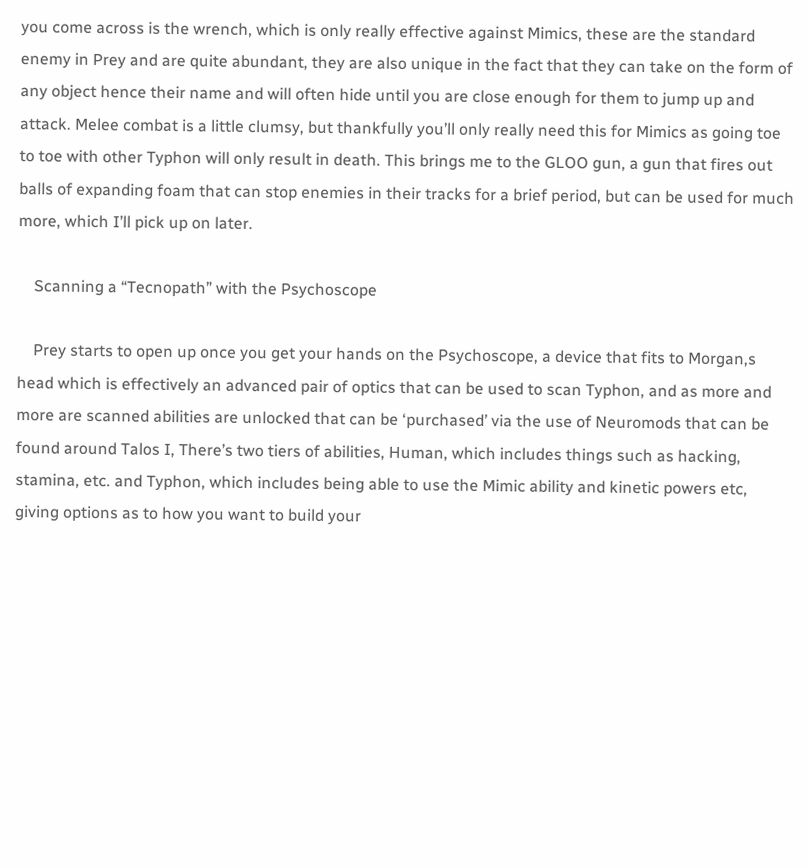you come across is the wrench, which is only really effective against Mimics, these are the standard enemy in Prey and are quite abundant, they are also unique in the fact that they can take on the form of any object hence their name and will often hide until you are close enough for them to jump up and attack. Melee combat is a little clumsy, but thankfully you’ll only really need this for Mimics as going toe to toe with other Typhon will only result in death. This brings me to the GLOO gun, a gun that fires out balls of expanding foam that can stop enemies in their tracks for a brief period, but can be used for much more, which I’ll pick up on later.

    Scanning a “Tecnopath” with the Psychoscope

    Prey starts to open up once you get your hands on the Psychoscope, a device that fits to Morgan,s head which is effectively an advanced pair of optics that can be used to scan Typhon, and as more and more are scanned abilities are unlocked that can be ‘purchased’ via the use of Neuromods that can be found around Talos I, There’s two tiers of abilities, Human, which includes things such as hacking, stamina, etc. and Typhon, which includes being able to use the Mimic ability and kinetic powers etc, giving options as to how you want to build your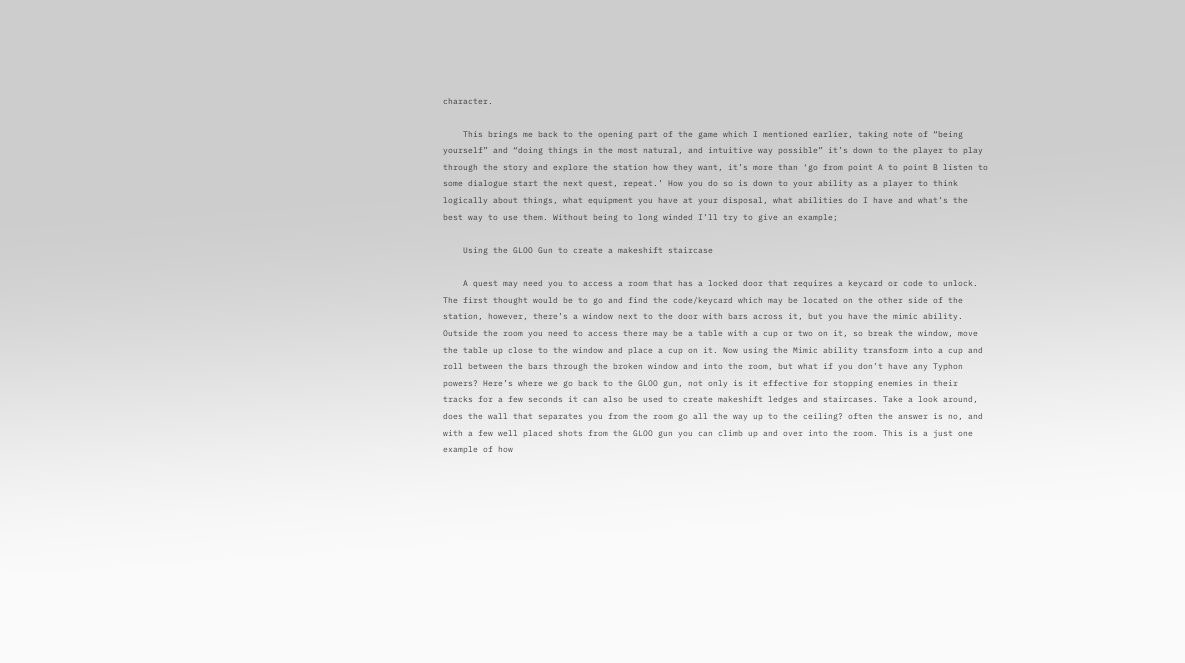character.

    This brings me back to the opening part of the game which I mentioned earlier, taking note of “being yourself” and “doing things in the most natural, and intuitive way possible” it’s down to the player to play through the story and explore the station how they want, it’s more than ‘go from point A to point B listen to some dialogue start the next quest, repeat.’ How you do so is down to your ability as a player to think logically about things, what equipment you have at your disposal, what abilities do I have and what’s the best way to use them. Without being to long winded I’ll try to give an example;

    Using the GLOO Gun to create a makeshift staircase

    A quest may need you to access a room that has a locked door that requires a keycard or code to unlock. The first thought would be to go and find the code/keycard which may be located on the other side of the station, however, there’s a window next to the door with bars across it, but you have the mimic ability. Outside the room you need to access there may be a table with a cup or two on it, so break the window, move the table up close to the window and place a cup on it. Now using the Mimic ability transform into a cup and roll between the bars through the broken window and into the room, but what if you don’t have any Typhon powers? Here’s where we go back to the GLOO gun, not only is it effective for stopping enemies in their tracks for a few seconds it can also be used to create makeshift ledges and staircases. Take a look around, does the wall that separates you from the room go all the way up to the ceiling? often the answer is no, and with a few well placed shots from the GLOO gun you can climb up and over into the room. This is a just one example of how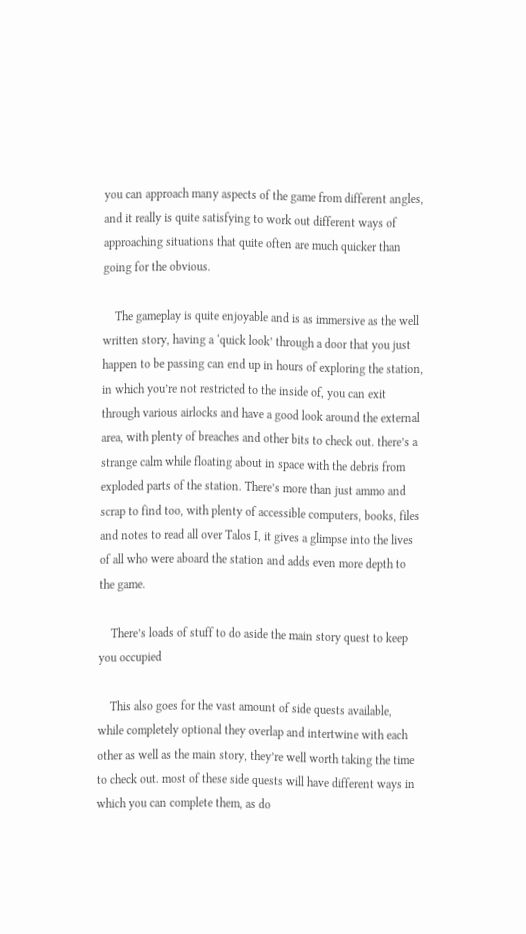you can approach many aspects of the game from different angles, and it really is quite satisfying to work out different ways of approaching situations that quite often are much quicker than going for the obvious.

    The gameplay is quite enjoyable and is as immersive as the well written story, having a ‘quick look’ through a door that you just happen to be passing can end up in hours of exploring the station, in which you’re not restricted to the inside of, you can exit through various airlocks and have a good look around the external area, with plenty of breaches and other bits to check out. there’s a strange calm while floating about in space with the debris from exploded parts of the station. There’s more than just ammo and scrap to find too, with plenty of accessible computers, books, files and notes to read all over Talos I, it gives a glimpse into the lives of all who were aboard the station and adds even more depth to the game.

    There’s loads of stuff to do aside the main story quest to keep you occupied

    This also goes for the vast amount of side quests available, while completely optional they overlap and intertwine with each other as well as the main story, they’re well worth taking the time to check out. most of these side quests will have different ways in which you can complete them, as do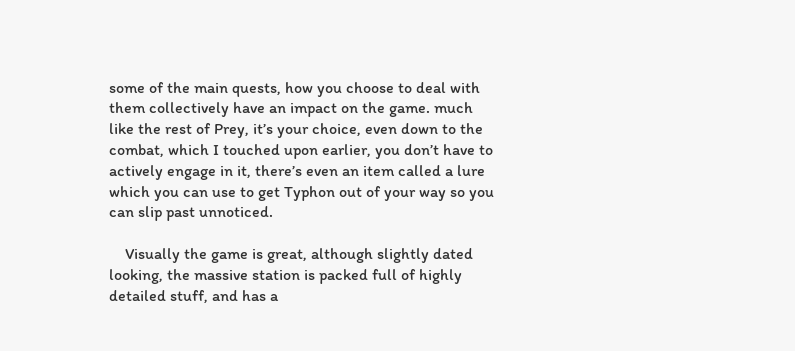some of the main quests, how you choose to deal with them collectively have an impact on the game. much like the rest of Prey, it’s your choice, even down to the combat, which I touched upon earlier, you don’t have to actively engage in it, there’s even an item called a lure which you can use to get Typhon out of your way so you can slip past unnoticed.

    Visually the game is great, although slightly dated looking, the massive station is packed full of highly detailed stuff, and has a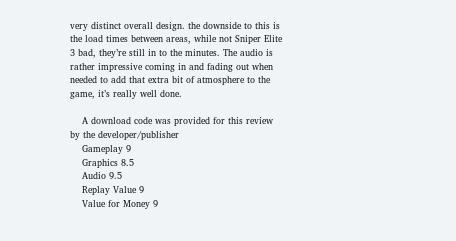very distinct overall design. the downside to this is the load times between areas, while not Sniper Elite 3 bad, they’re still in to the minutes. The audio is rather impressive coming in and fading out when needed to add that extra bit of atmosphere to the game, it’s really well done.

    A download code was provided for this review by the developer/publisher
    Gameplay 9
    Graphics 8.5
    Audio 9.5
    Replay Value 9
    Value for Money 9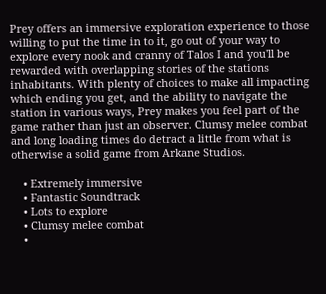Prey offers an immersive exploration experience to those willing to put the time in to it, go out of your way to explore every nook and cranny of Talos I and you'll be rewarded with overlapping stories of the stations inhabitants. With plenty of choices to make all impacting which ending you get, and the ability to navigate the station in various ways, Prey makes you feel part of the game rather than just an observer. Clumsy melee combat and long loading times do detract a little from what is otherwise a solid game from Arkane Studios.

    • Extremely immersive
    • Fantastic Soundtrack
    • Lots to explore
    • Clumsy melee combat
    •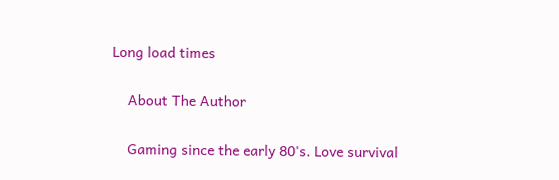Long load times

    About The Author

    Gaming since the early 80's. Love survival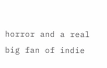horror and a real big fan of indie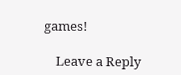games!

    Leave a Reply